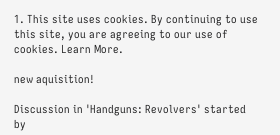1. This site uses cookies. By continuing to use this site, you are agreeing to our use of cookies. Learn More.

new aquisition!

Discussion in 'Handguns: Revolvers' started by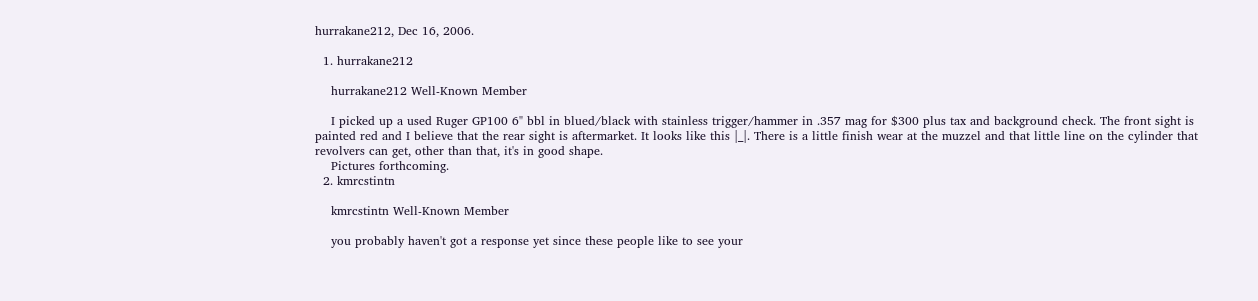hurrakane212, Dec 16, 2006.

  1. hurrakane212

    hurrakane212 Well-Known Member

    I picked up a used Ruger GP100 6" bbl in blued/black with stainless trigger/hammer in .357 mag for $300 plus tax and background check. The front sight is painted red and I believe that the rear sight is aftermarket. It looks like this |_|. There is a little finish wear at the muzzel and that little line on the cylinder that revolvers can get, other than that, it's in good shape.
    Pictures forthcoming.
  2. kmrcstintn

    kmrcstintn Well-Known Member

    you probably haven't got a response yet since these people like to see your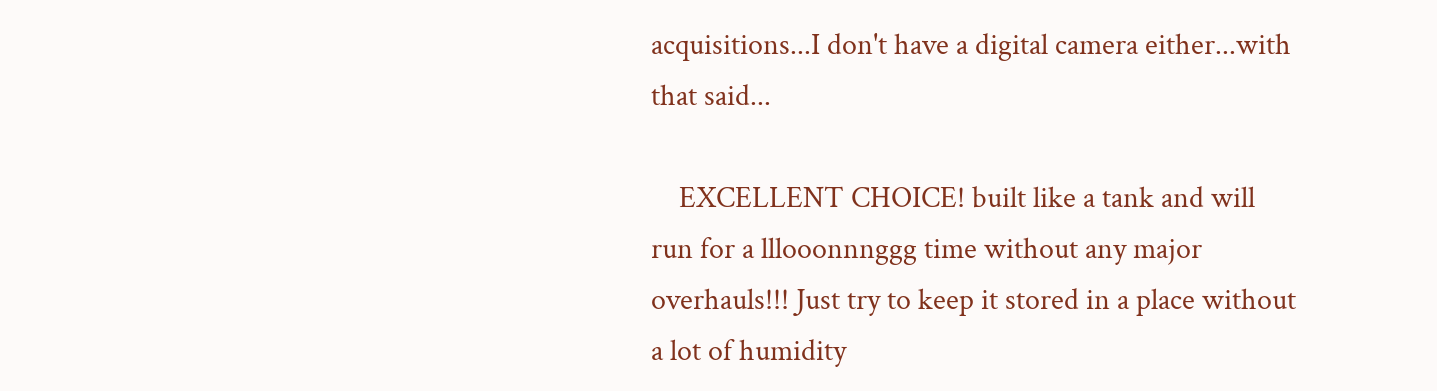acquisitions...I don't have a digital camera either...with that said...

    EXCELLENT CHOICE! built like a tank and will run for a lllooonnnggg time without any major overhauls!!! Just try to keep it stored in a place without a lot of humidity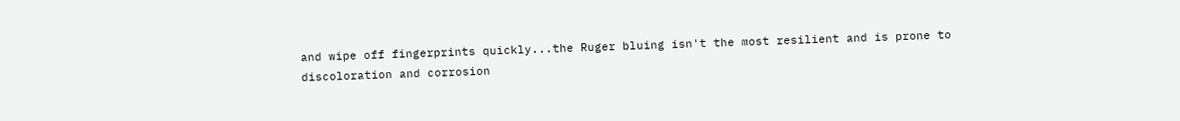and wipe off fingerprints quickly...the Ruger bluing isn't the most resilient and is prone to discoloration and corrosion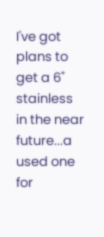I've got plans to get a 6" stainless in the near future...a used one for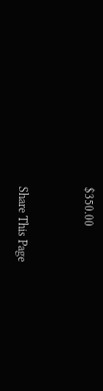$350.00


Share This Page